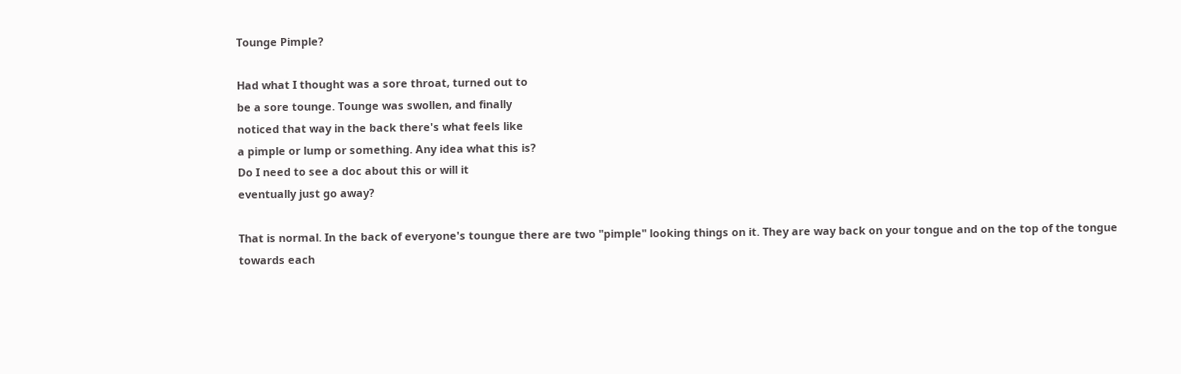Tounge Pimple?

Had what I thought was a sore throat, turned out to
be a sore tounge. Tounge was swollen, and finally
noticed that way in the back there's what feels like
a pimple or lump or something. Any idea what this is?
Do I need to see a doc about this or will it
eventually just go away?

That is normal. In the back of everyone's toungue there are two "pimple" looking things on it. They are way back on your tongue and on the top of the tongue towards each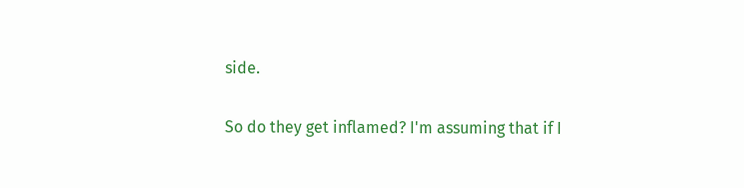side.

So do they get inflamed? I'm assuming that if I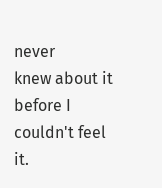never
knew about it before I couldn't feel it.